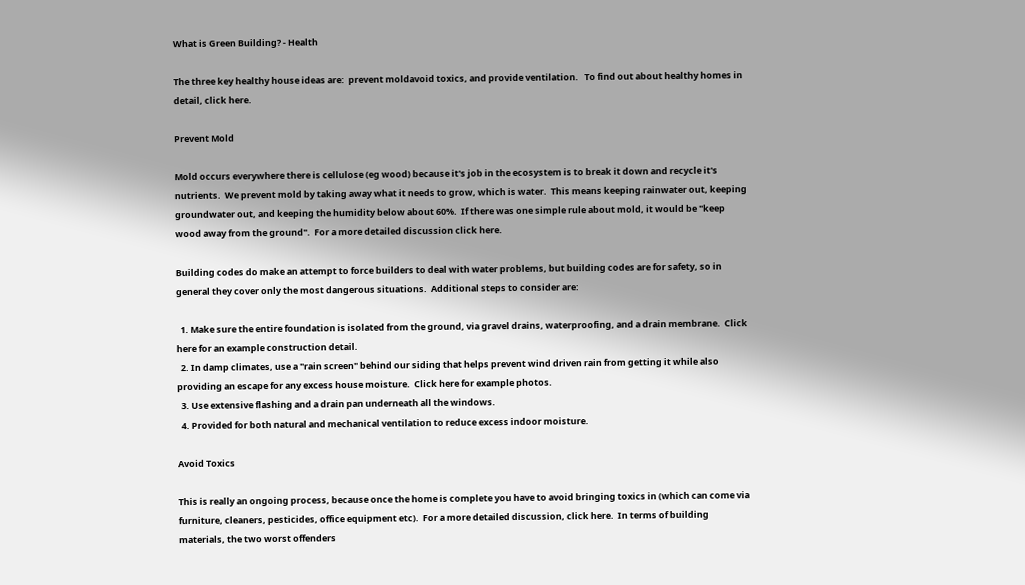What is Green Building? - Health

The three key healthy house ideas are:  prevent moldavoid toxics, and provide ventilation.   To find out about healthy homes in detail, click here.

Prevent Mold

Mold occurs everywhere there is cellulose (eg wood) because it's job in the ecosystem is to break it down and recycle it's nutrients.  We prevent mold by taking away what it needs to grow, which is water.  This means keeping rainwater out, keeping groundwater out, and keeping the humidity below about 60%.  If there was one simple rule about mold, it would be "keep wood away from the ground".  For a more detailed discussion click here.

Building codes do make an attempt to force builders to deal with water problems, but building codes are for safety, so in general they cover only the most dangerous situations.  Additional steps to consider are:

  1. Make sure the entire foundation is isolated from the ground, via gravel drains, waterproofing, and a drain membrane.  Click here for an example construction detail.
  2. In damp climates, use a "rain screen" behind our siding that helps prevent wind driven rain from getting it while also providing an escape for any excess house moisture.  Click here for example photos.
  3. Use extensive flashing and a drain pan underneath all the windows.
  4. Provided for both natural and mechanical ventilation to reduce excess indoor moisture.

Avoid Toxics

This is really an ongoing process, because once the home is complete you have to avoid bringing toxics in (which can come via furniture, cleaners, pesticides, office equipment etc).  For a more detailed discussion, click here.  In terms of building materials, the two worst offenders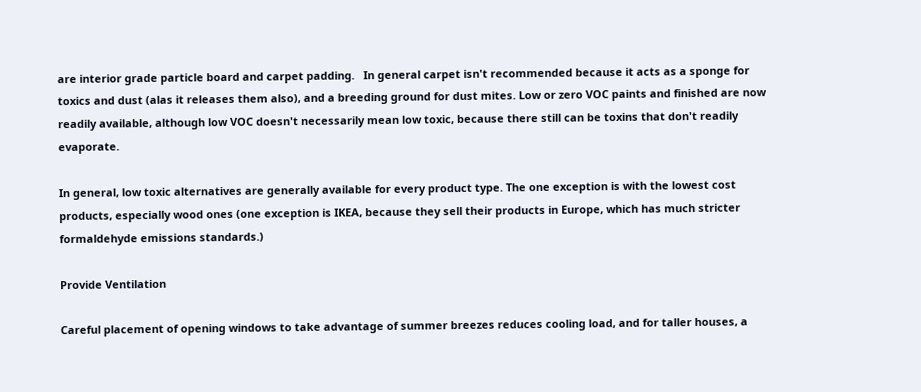are interior grade particle board and carpet padding.   In general carpet isn't recommended because it acts as a sponge for toxics and dust (alas it releases them also), and a breeding ground for dust mites. Low or zero VOC paints and finished are now readily available, although low VOC doesn't necessarily mean low toxic, because there still can be toxins that don't readily evaporate.

In general, low toxic alternatives are generally available for every product type. The one exception is with the lowest cost products, especially wood ones (one exception is IKEA, because they sell their products in Europe, which has much stricter formaldehyde emissions standards.)

Provide Ventilation

Careful placement of opening windows to take advantage of summer breezes reduces cooling load, and for taller houses, a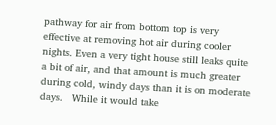pathway for air from bottom top is very effective at removing hot air during cooler nights. Even a very tight house still leaks quite a bit of air, and that amount is much greater during cold, windy days than it is on moderate days.   While it would take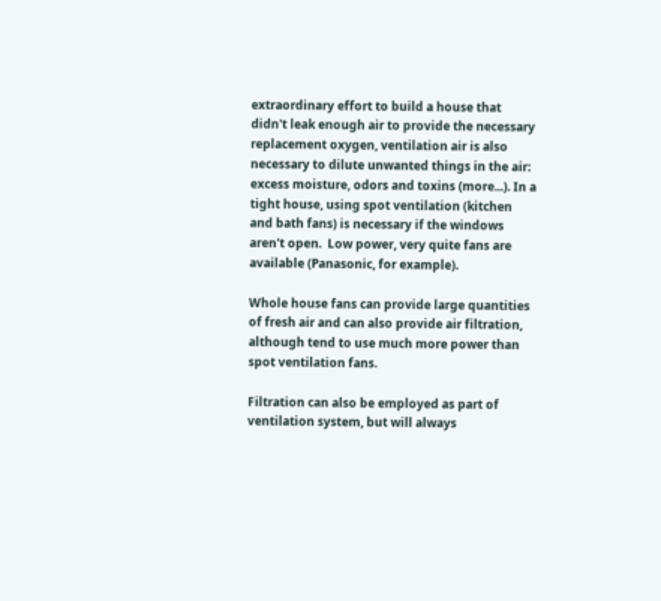extraordinary effort to build a house that didn't leak enough air to provide the necessary replacement oxygen, ventilation air is also necessary to dilute unwanted things in the air: excess moisture, odors and toxins (more...). In a tight house, using spot ventilation (kitchen and bath fans) is necessary if the windows aren't open.  Low power, very quite fans are available (Panasonic, for example).

Whole house fans can provide large quantities of fresh air and can also provide air filtration, although tend to use much more power than spot ventilation fans.

Filtration can also be employed as part of ventilation system, but will always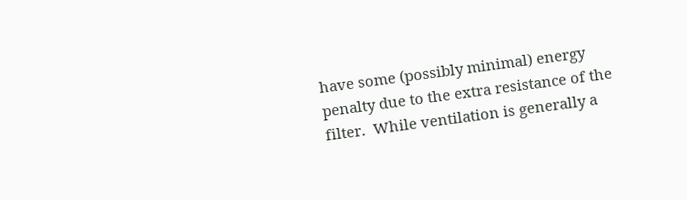have some (possibly minimal) energy penalty due to the extra resistance of the filter.  While ventilation is generally a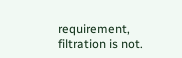requirement, filtration is not.